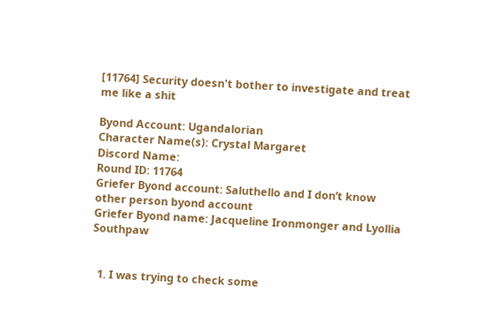[11764] Security doesn't bother to investigate and treat me like a shit

Byond Account: Ugandalorian
Character Name(s): Crystal Margaret
Discord Name:
Round ID: 11764
Griefer Byond account: Saluthello and I don’t know other person byond account
Griefer Byond name: Jacqueline Ironmonger and Lyollia Southpaw


  1. I was trying to check some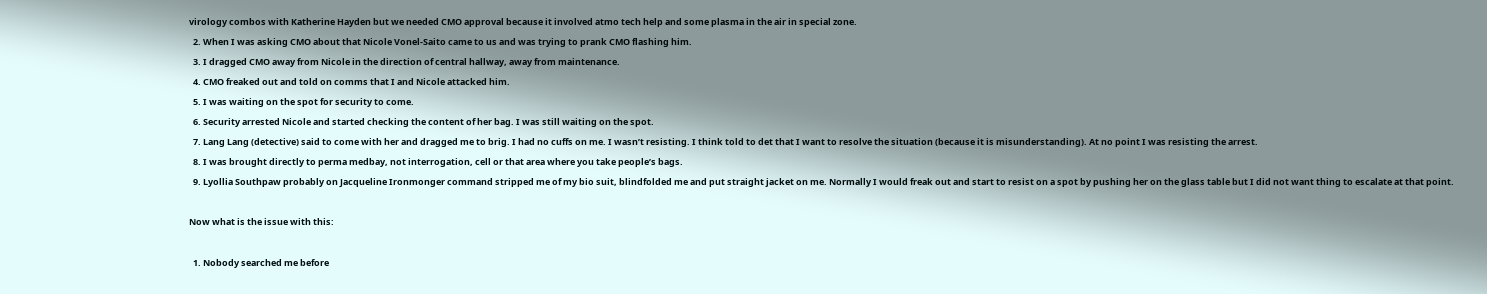virology combos with Katherine Hayden but we needed CMO approval because it involved atmo tech help and some plasma in the air in special zone.
  2. When I was asking CMO about that Nicole Vonel-Saito came to us and was trying to prank CMO flashing him.
  3. I dragged CMO away from Nicole in the direction of central hallway, away from maintenance.
  4. CMO freaked out and told on comms that I and Nicole attacked him.
  5. I was waiting on the spot for security to come.
  6. Security arrested Nicole and started checking the content of her bag. I was still waiting on the spot.
  7. Lang Lang (detective) said to come with her and dragged me to brig. I had no cuffs on me. I wasn’t resisting. I think told to det that I want to resolve the situation (because it is misunderstanding). At no point I was resisting the arrest.
  8. I was brought directly to perma medbay, not interrogation, cell or that area where you take people’s bags.
  9. Lyollia Southpaw probably on Jacqueline Ironmonger command stripped me of my bio suit, blindfolded me and put straight jacket on me. Normally I would freak out and start to resist on a spot by pushing her on the glass table but I did not want thing to escalate at that point.

Now what is the issue with this:

  1. Nobody searched me before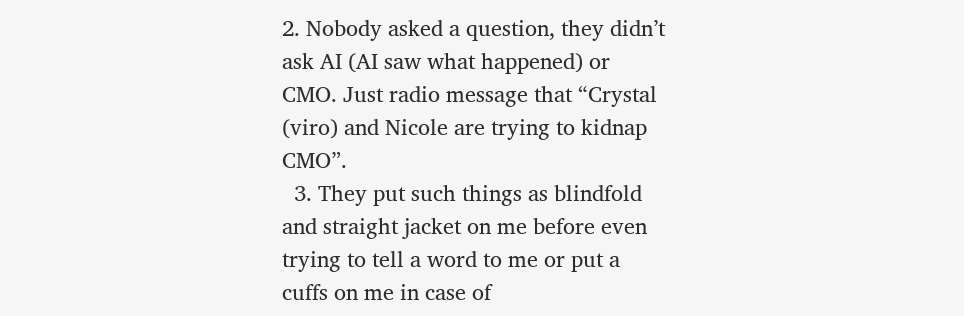2. Nobody asked a question, they didn’t ask AI (AI saw what happened) or CMO. Just radio message that “Crystal (viro) and Nicole are trying to kidnap CMO”.
  3. They put such things as blindfold and straight jacket on me before even trying to tell a word to me or put a cuffs on me in case of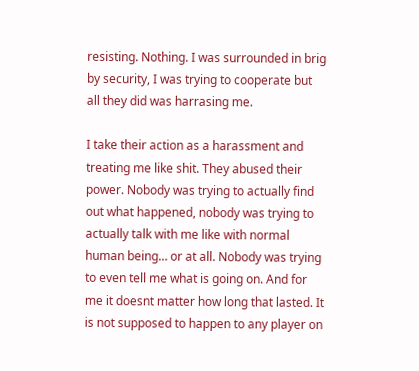resisting. Nothing. I was surrounded in brig by security, I was trying to cooperate but all they did was harrasing me.

I take their action as a harassment and treating me like shit. They abused their power. Nobody was trying to actually find out what happened, nobody was trying to actually talk with me like with normal human being… or at all. Nobody was trying to even tell me what is going on. And for me it doesnt matter how long that lasted. It is not supposed to happen to any player on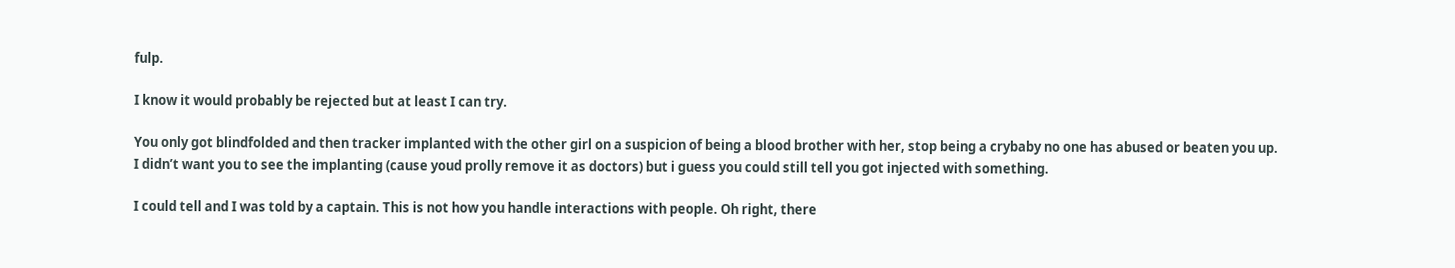fulp.

I know it would probably be rejected but at least I can try.

You only got blindfolded and then tracker implanted with the other girl on a suspicion of being a blood brother with her, stop being a crybaby no one has abused or beaten you up.
I didn’t want you to see the implanting (cause youd prolly remove it as doctors) but i guess you could still tell you got injected with something.

I could tell and I was told by a captain. This is not how you handle interactions with people. Oh right, there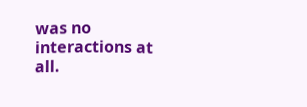was no interactions at all.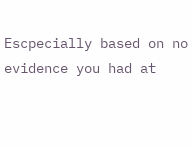Escpecially based on no evidence you had at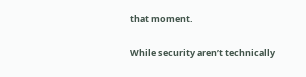that moment.

While security aren’t technically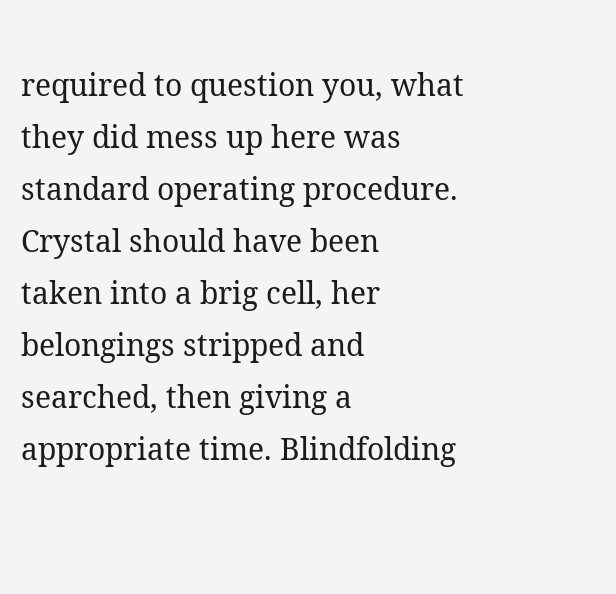required to question you, what they did mess up here was standard operating procedure. Crystal should have been taken into a brig cell, her belongings stripped and searched, then giving a appropriate time. Blindfolding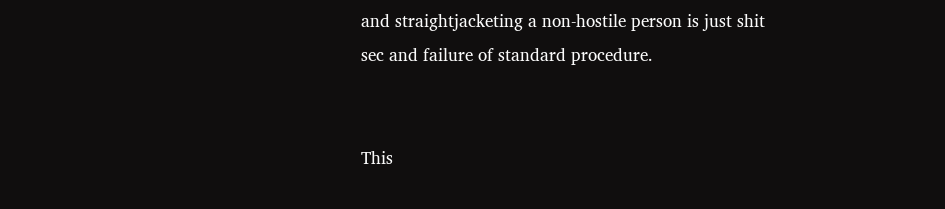and straightjacketing a non-hostile person is just shit
sec and failure of standard procedure.


This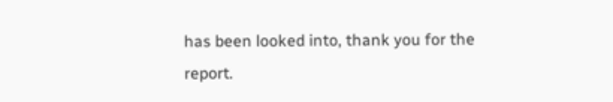has been looked into, thank you for the report.